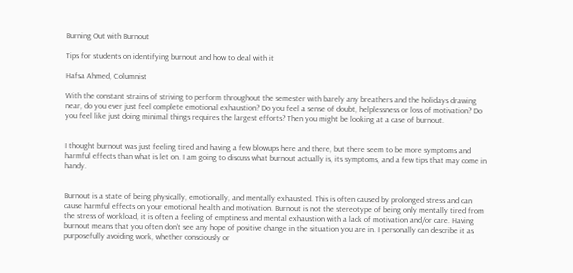Burning Out with Burnout

Tips for students on identifying burnout and how to deal with it

Hafsa Ahmed, Columnist

With the constant strains of striving to perform throughout the semester with barely any breathers and the holidays drawing near, do you ever just feel complete emotional exhaustion? Do you feel a sense of doubt, helplessness or loss of motivation? Do you feel like just doing minimal things requires the largest efforts? Then you might be looking at a case of burnout.


I thought burnout was just feeling tired and having a few blowups here and there, but there seem to be more symptoms and harmful effects than what is let on. I am going to discuss what burnout actually is, its symptoms, and a few tips that may come in handy.


Burnout is a state of being physically, emotionally, and mentally exhausted. This is often caused by prolonged stress and can cause harmful effects on your emotional health and motivation. Burnout is not the stereotype of being only mentally tired from the stress of workload, it is often a feeling of emptiness and mental exhaustion with a lack of motivation and/or care. Having burnout means that you often don’t see any hope of positive change in the situation you are in. I personally can describe it as purposefully avoiding work, whether consciously or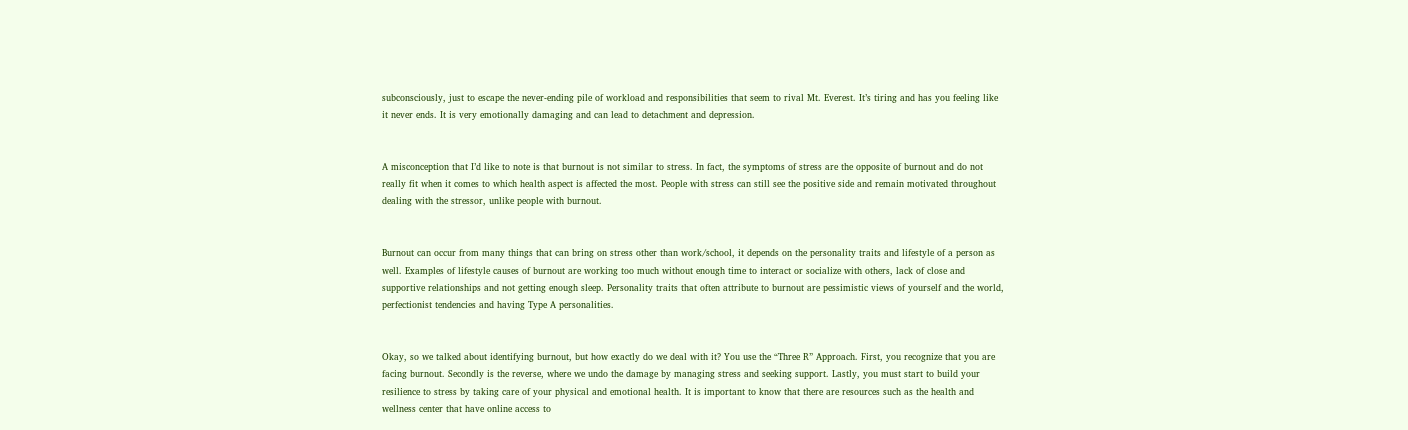subconsciously, just to escape the never-ending pile of workload and responsibilities that seem to rival Mt. Everest. It’s tiring and has you feeling like it never ends. It is very emotionally damaging and can lead to detachment and depression.


A misconception that I’d like to note is that burnout is not similar to stress. In fact, the symptoms of stress are the opposite of burnout and do not really fit when it comes to which health aspect is affected the most. People with stress can still see the positive side and remain motivated throughout dealing with the stressor, unlike people with burnout.


Burnout can occur from many things that can bring on stress other than work/school, it depends on the personality traits and lifestyle of a person as well. Examples of lifestyle causes of burnout are working too much without enough time to interact or socialize with others, lack of close and supportive relationships and not getting enough sleep. Personality traits that often attribute to burnout are pessimistic views of yourself and the world, perfectionist tendencies and having Type A personalities.


Okay, so we talked about identifying burnout, but how exactly do we deal with it? You use the “Three R” Approach. First, you recognize that you are facing burnout. Secondly is the reverse, where we undo the damage by managing stress and seeking support. Lastly, you must start to build your resilience to stress by taking care of your physical and emotional health. It is important to know that there are resources such as the health and wellness center that have online access to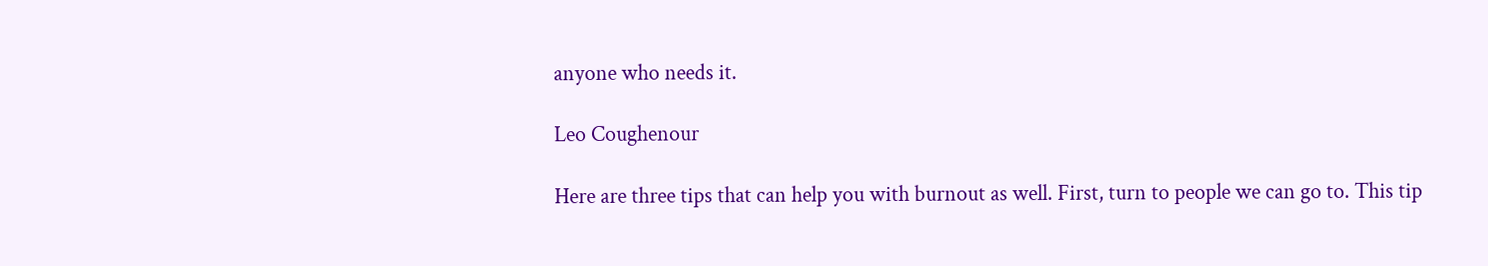anyone who needs it.

Leo Coughenour

Here are three tips that can help you with burnout as well. First, turn to people we can go to. This tip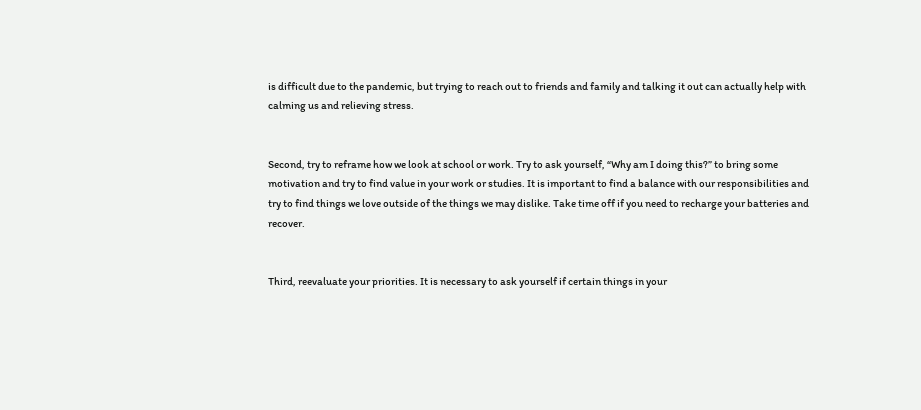is difficult due to the pandemic, but trying to reach out to friends and family and talking it out can actually help with calming us and relieving stress.


Second, try to reframe how we look at school or work. Try to ask yourself, “Why am I doing this?” to bring some motivation and try to find value in your work or studies. It is important to find a balance with our responsibilities and try to find things we love outside of the things we may dislike. Take time off if you need to recharge your batteries and recover.


Third, reevaluate your priorities. It is necessary to ask yourself if certain things in your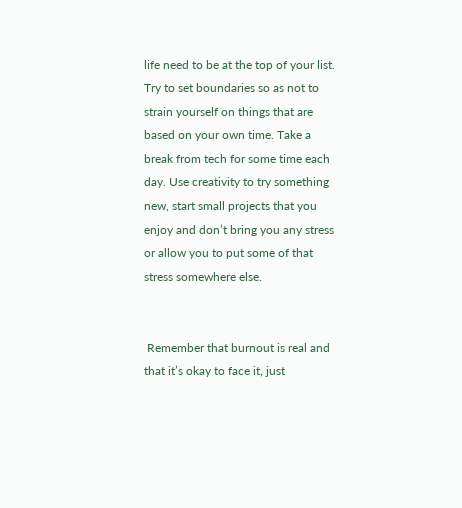life need to be at the top of your list. Try to set boundaries so as not to strain yourself on things that are based on your own time. Take a break from tech for some time each day. Use creativity to try something new, start small projects that you enjoy and don’t bring you any stress or allow you to put some of that stress somewhere else.


 Remember that burnout is real and that it’s okay to face it, just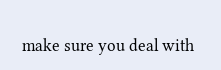make sure you deal with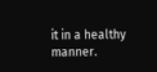it in a healthy manner.